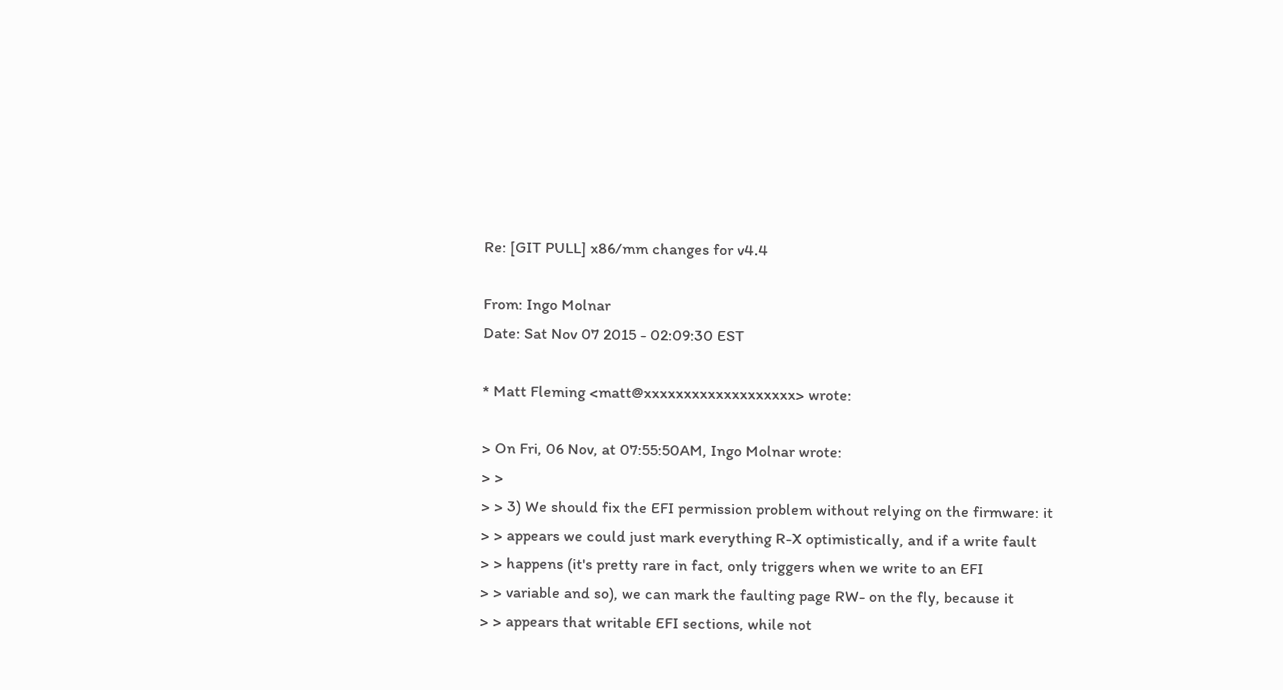Re: [GIT PULL] x86/mm changes for v4.4

From: Ingo Molnar
Date: Sat Nov 07 2015 - 02:09:30 EST

* Matt Fleming <matt@xxxxxxxxxxxxxxxxxxx> wrote:

> On Fri, 06 Nov, at 07:55:50AM, Ingo Molnar wrote:
> >
> > 3) We should fix the EFI permission problem without relying on the firmware: it
> > appears we could just mark everything R-X optimistically, and if a write fault
> > happens (it's pretty rare in fact, only triggers when we write to an EFI
> > variable and so), we can mark the faulting page RW- on the fly, because it
> > appears that writable EFI sections, while not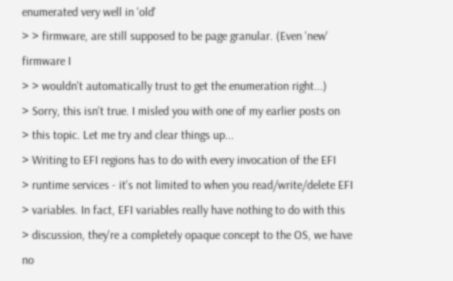enumerated very well in 'old'
> > firmware, are still supposed to be page granular. (Even 'new' firmware I
> > wouldn't automatically trust to get the enumeration right...)
> Sorry, this isn't true. I misled you with one of my earlier posts on
> this topic. Let me try and clear things up...
> Writing to EFI regions has to do with every invocation of the EFI
> runtime services - it's not limited to when you read/write/delete EFI
> variables. In fact, EFI variables really have nothing to do with this
> discussion, they're a completely opaque concept to the OS, we have no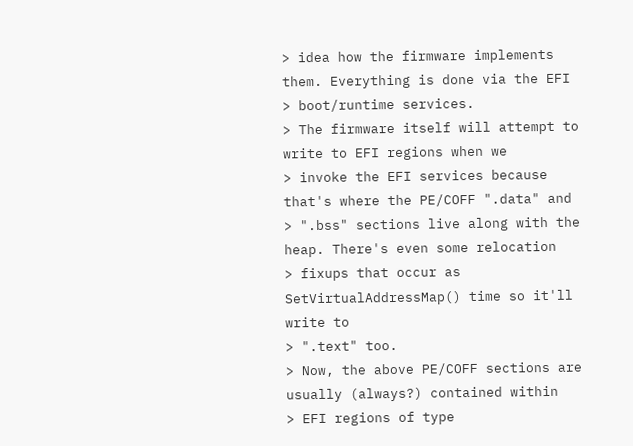> idea how the firmware implements them. Everything is done via the EFI
> boot/runtime services.
> The firmware itself will attempt to write to EFI regions when we
> invoke the EFI services because that's where the PE/COFF ".data" and
> ".bss" sections live along with the heap. There's even some relocation
> fixups that occur as SetVirtualAddressMap() time so it'll write to
> ".text" too.
> Now, the above PE/COFF sections are usually (always?) contained within
> EFI regions of type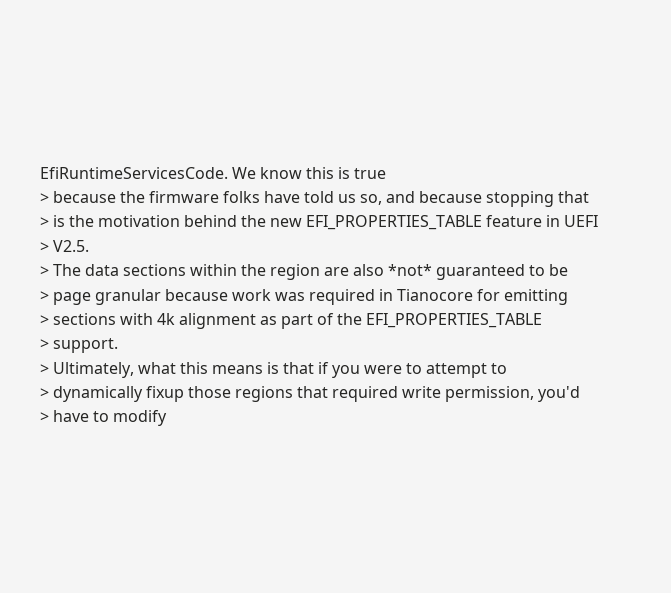EfiRuntimeServicesCode. We know this is true
> because the firmware folks have told us so, and because stopping that
> is the motivation behind the new EFI_PROPERTIES_TABLE feature in UEFI
> V2.5.
> The data sections within the region are also *not* guaranteed to be
> page granular because work was required in Tianocore for emitting
> sections with 4k alignment as part of the EFI_PROPERTIES_TABLE
> support.
> Ultimately, what this means is that if you were to attempt to
> dynamically fixup those regions that required write permission, you'd
> have to modify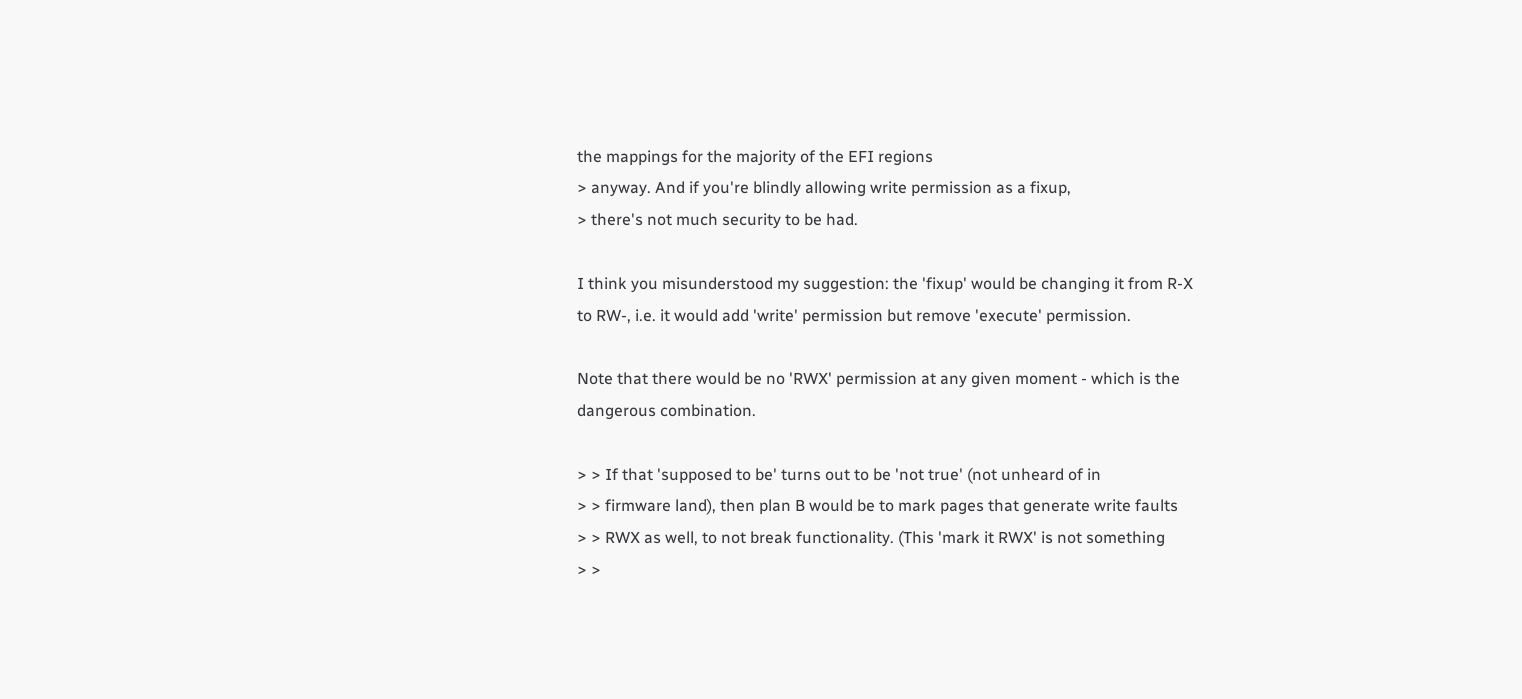the mappings for the majority of the EFI regions
> anyway. And if you're blindly allowing write permission as a fixup,
> there's not much security to be had.

I think you misunderstood my suggestion: the 'fixup' would be changing it from R-X
to RW-, i.e. it would add 'write' permission but remove 'execute' permission.

Note that there would be no 'RWX' permission at any given moment - which is the
dangerous combination.

> > If that 'supposed to be' turns out to be 'not true' (not unheard of in
> > firmware land), then plan B would be to mark pages that generate write faults
> > RWX as well, to not break functionality. (This 'mark it RWX' is not something
> >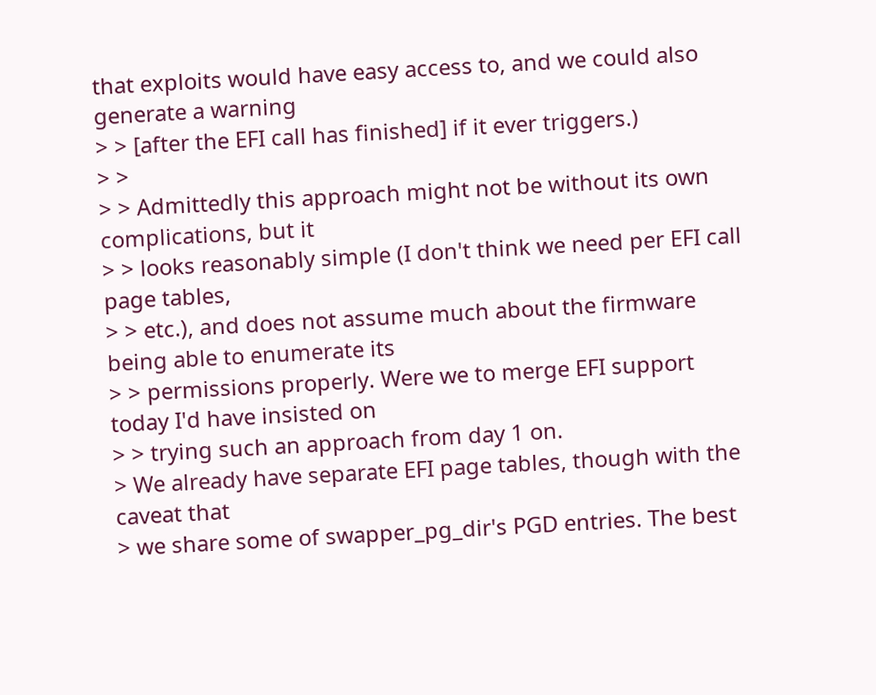that exploits would have easy access to, and we could also generate a warning
> > [after the EFI call has finished] if it ever triggers.)
> >
> > Admittedly this approach might not be without its own complications, but it
> > looks reasonably simple (I don't think we need per EFI call page tables,
> > etc.), and does not assume much about the firmware being able to enumerate its
> > permissions properly. Were we to merge EFI support today I'd have insisted on
> > trying such an approach from day 1 on.
> We already have separate EFI page tables, though with the caveat that
> we share some of swapper_pg_dir's PGD entries. The best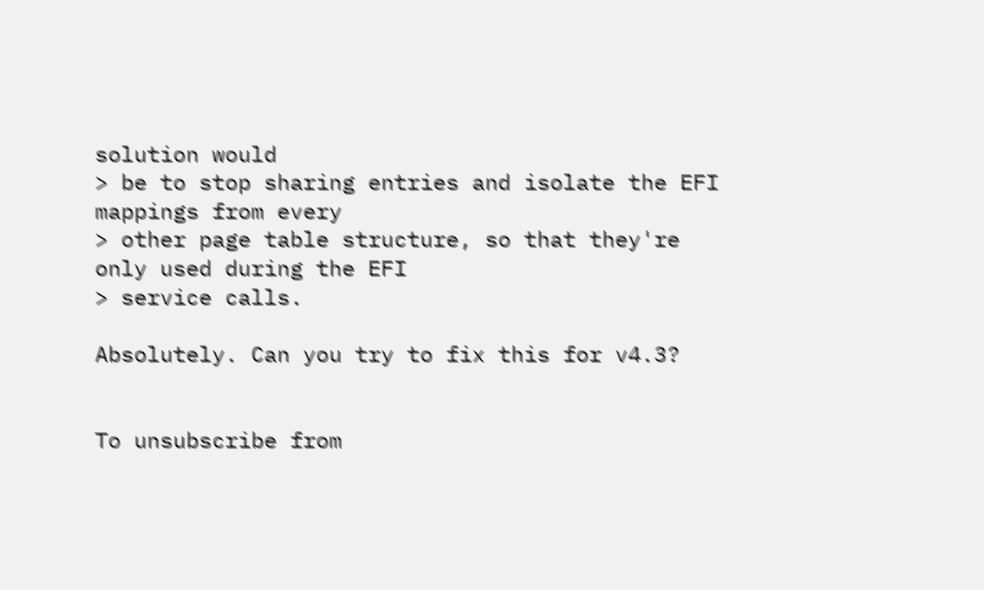solution would
> be to stop sharing entries and isolate the EFI mappings from every
> other page table structure, so that they're only used during the EFI
> service calls.

Absolutely. Can you try to fix this for v4.3?


To unsubscribe from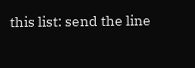this list: send the line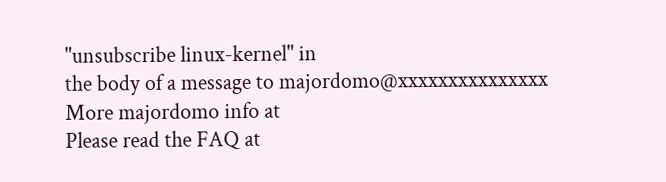"unsubscribe linux-kernel" in
the body of a message to majordomo@xxxxxxxxxxxxxxx
More majordomo info at
Please read the FAQ at